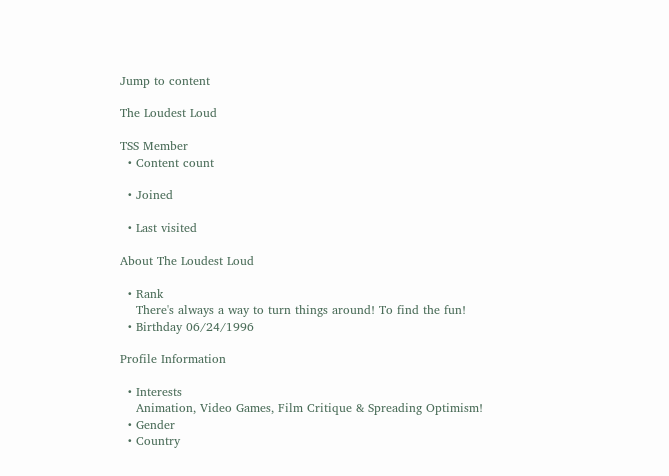Jump to content

The Loudest Loud

TSS Member
  • Content count

  • Joined

  • Last visited

About The Loudest Loud

  • Rank
    There's always a way to turn things around! To find the fun!
  • Birthday 06/24/1996

Profile Information

  • Interests
    Animation, Video Games, Film Critique & Spreading Optimism!
  • Gender
  • Country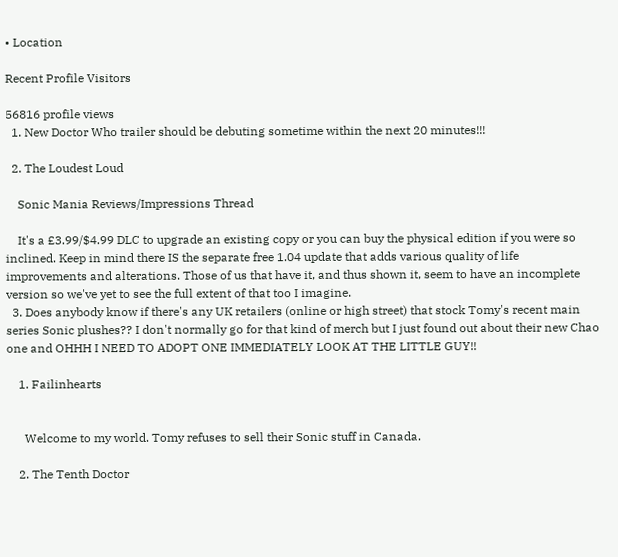• Location

Recent Profile Visitors

56816 profile views
  1. New Doctor Who trailer should be debuting sometime within the next 20 minutes!!!

  2. The Loudest Loud

    Sonic Mania Reviews/Impressions Thread

    It's a £3.99/$4.99 DLC to upgrade an existing copy or you can buy the physical edition if you were so inclined. Keep in mind there IS the separate free 1.04 update that adds various quality of life improvements and alterations. Those of us that have it, and thus shown it, seem to have an incomplete version so we've yet to see the full extent of that too I imagine.
  3. Does anybody know if there's any UK retailers (online or high street) that stock Tomy's recent main series Sonic plushes?? I don't normally go for that kind of merch but I just found out about their new Chao one and OHHH I NEED TO ADOPT ONE IMMEDIATELY LOOK AT THE LITTLE GUY!!

    1. Failinhearts


      Welcome to my world. Tomy refuses to sell their Sonic stuff in Canada.

    2. The Tenth Doctor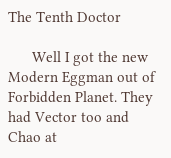The Tenth Doctor

      Well I got the new Modern Eggman out of Forbidden Planet. They had Vector too and Chao at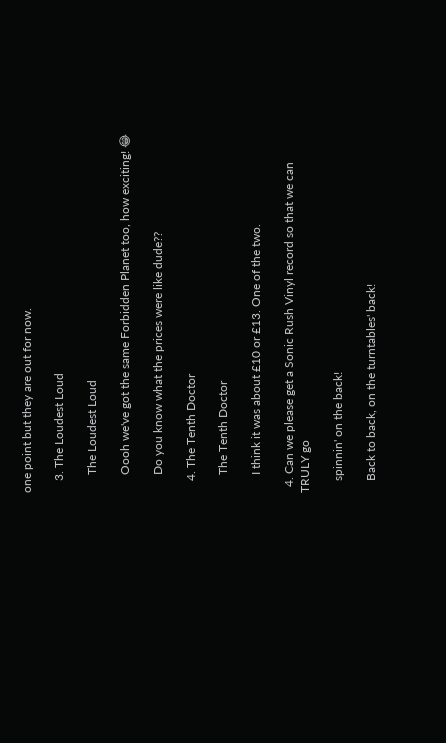one point but they are out for now.

    3. The Loudest Loud

      The Loudest Loud

      Oooh we've got the same Forbidden Planet too, how exciting! 😂

      Do you know what the prices were like dude??

    4. The Tenth Doctor

      The Tenth Doctor

      I think it was about £10 or £13. One of the two.

  4. Can we please get a Sonic Rush Vinyl record so that we can TRULY go

    spinnin' on the back!

    Back to back, on the turntables' back!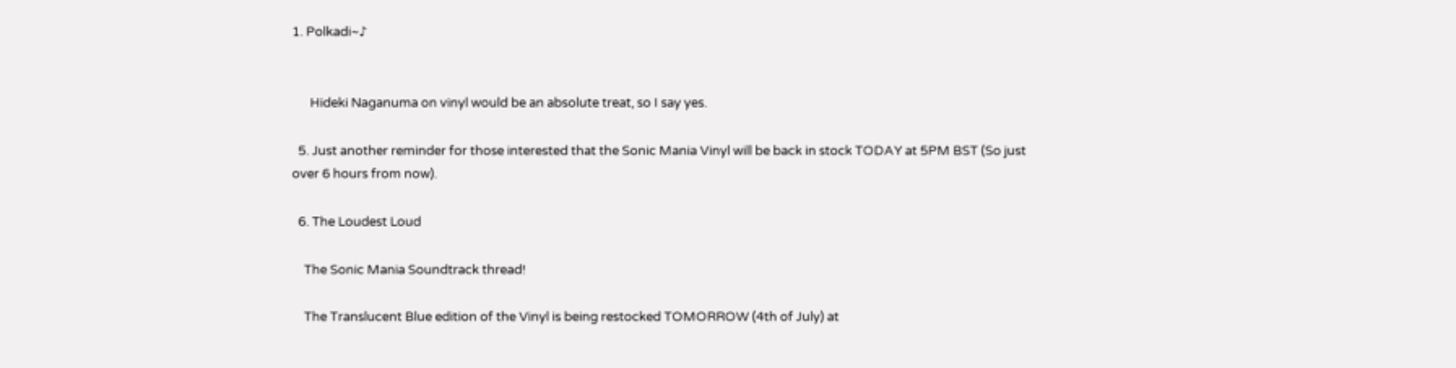1. Polkadi~♪


      Hideki Naganuma on vinyl would be an absolute treat, so I say yes.

  5. Just another reminder for those interested that the Sonic Mania Vinyl will be back in stock TODAY at 5PM BST (So just over 6 hours from now).

  6. The Loudest Loud

    The Sonic Mania Soundtrack thread!

    The Translucent Blue edition of the Vinyl is being restocked TOMORROW (4th of July) at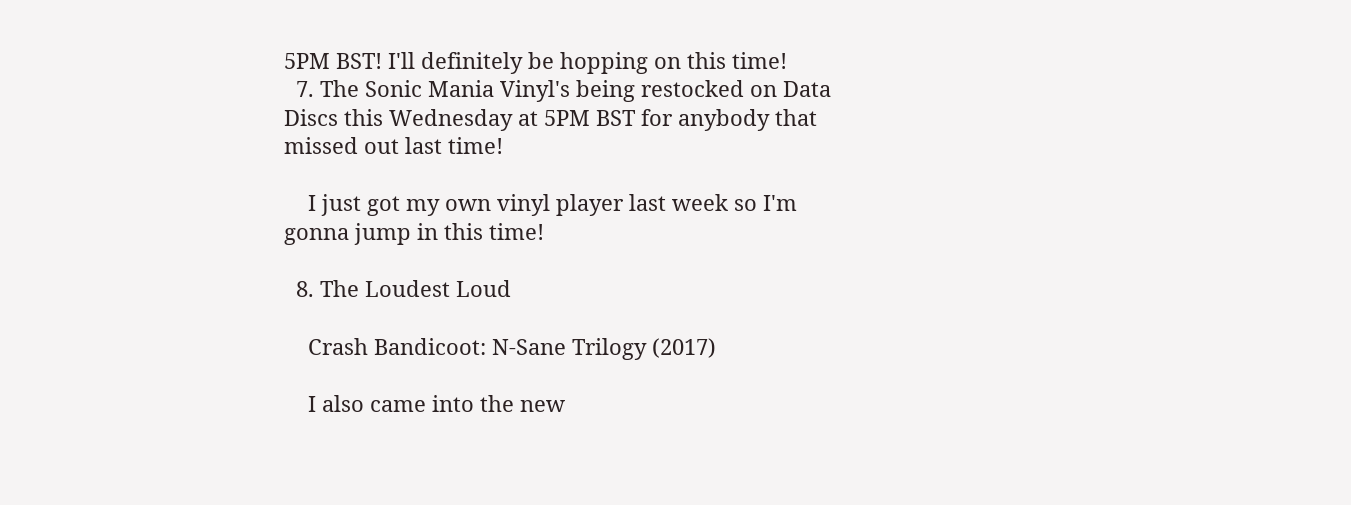5PM BST! I'll definitely be hopping on this time!
  7. The Sonic Mania Vinyl's being restocked on Data Discs this Wednesday at 5PM BST for anybody that missed out last time!

    I just got my own vinyl player last week so I'm gonna jump in this time!

  8. The Loudest Loud

    Crash Bandicoot: N-Sane Trilogy (2017)

    I also came into the new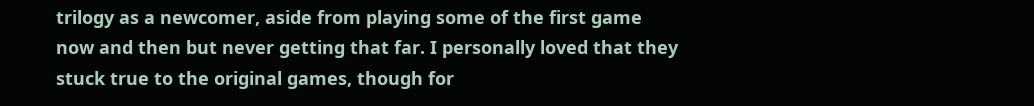trilogy as a newcomer, aside from playing some of the first game now and then but never getting that far. I personally loved that they stuck true to the original games, though for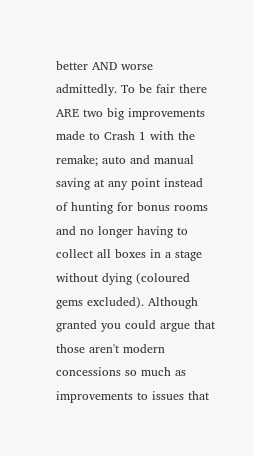better AND worse admittedly. To be fair there ARE two big improvements made to Crash 1 with the remake; auto and manual saving at any point instead of hunting for bonus rooms and no longer having to collect all boxes in a stage without dying (coloured gems excluded). Although granted you could argue that those aren't modern concessions so much as improvements to issues that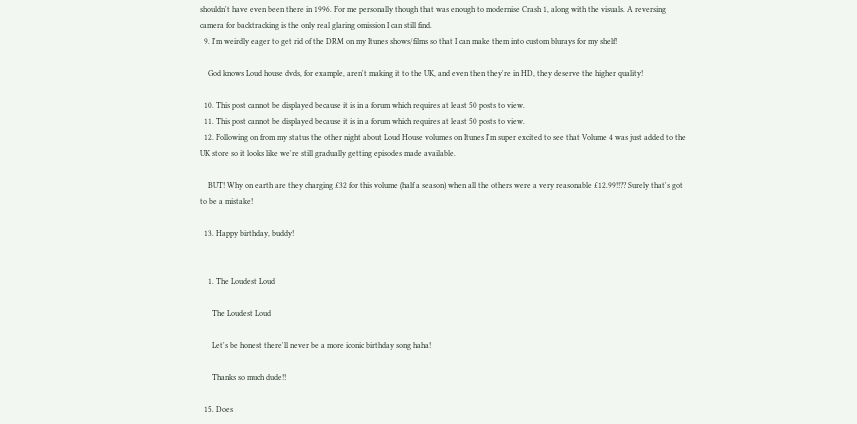shouldn't have even been there in 1996. For me personally though that was enough to modernise Crash 1, along with the visuals. A reversing camera for backtracking is the only real glaring omission I can still find.
  9. I'm weirdly eager to get rid of the DRM on my Itunes shows/films so that I can make them into custom blurays for my shelf!

    God knows Loud house dvds, for example, aren't making it to the UK, and even then they're in HD, they deserve the higher quality!

  10. This post cannot be displayed because it is in a forum which requires at least 50 posts to view.
  11. This post cannot be displayed because it is in a forum which requires at least 50 posts to view.
  12. Following on from my status the other night about Loud House volumes on Itunes I'm super excited to see that Volume 4 was just added to the UK store so it looks like we're still gradually getting episodes made available.

    BUT! Why on earth are they charging £32 for this volume (half a season) when all the others were a very reasonable £12.99!!?? Surely that's got to be a mistake!

  13. Happy birthday, buddy!


    1. The Loudest Loud

      The Loudest Loud

      Let's be honest there'll never be a more iconic birthday song haha!

      Thanks so much dude!!

  15. Does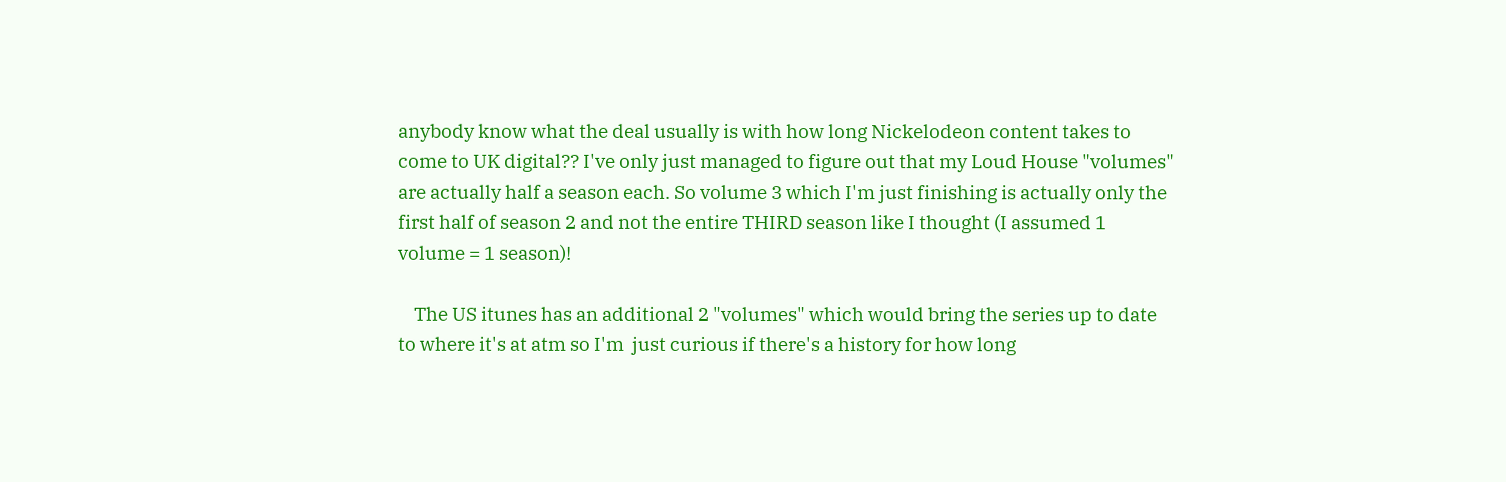anybody know what the deal usually is with how long Nickelodeon content takes to come to UK digital?? I've only just managed to figure out that my Loud House "volumes" are actually half a season each. So volume 3 which I'm just finishing is actually only the first half of season 2 and not the entire THIRD season like I thought (I assumed 1 volume = 1 season)!

    The US itunes has an additional 2 "volumes" which would bring the series up to date to where it's at atm so I'm  just curious if there's a history for how long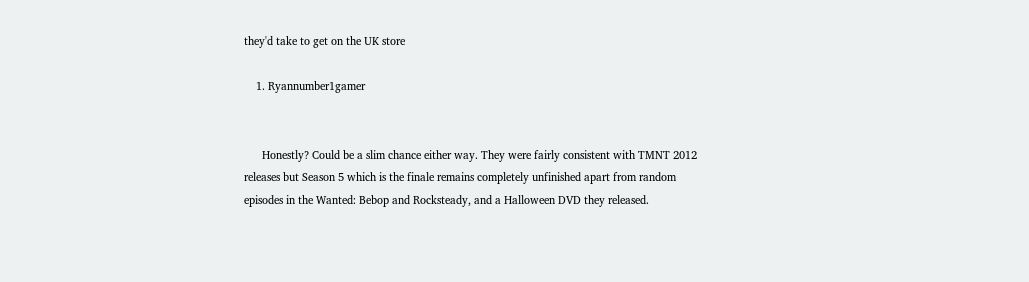they'd take to get on the UK store

    1. Ryannumber1gamer


      Honestly? Could be a slim chance either way. They were fairly consistent with TMNT 2012 releases but Season 5 which is the finale remains completely unfinished apart from random episodes in the Wanted: Bebop and Rocksteady, and a Halloween DVD they released.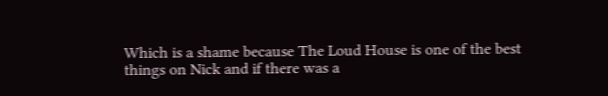Which is a shame because The Loud House is one of the best things on Nick and if there was a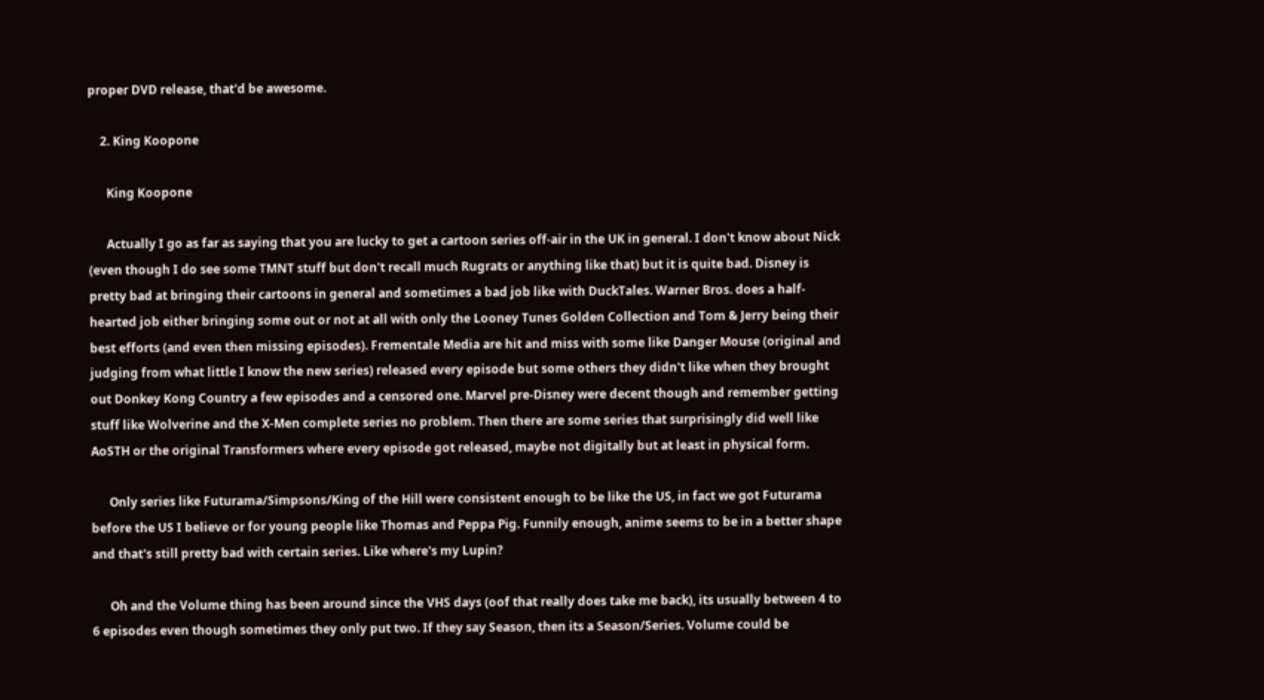proper DVD release, that'd be awesome.

    2. King Koopone

      King Koopone

      Actually I go as far as saying that you are lucky to get a cartoon series off-air in the UK in general. I don't know about Nick (even though I do see some TMNT stuff but don't recall much Rugrats or anything like that) but it is quite bad. Disney is pretty bad at bringing their cartoons in general and sometimes a bad job like with DuckTales. Warner Bros. does a half-hearted job either bringing some out or not at all with only the Looney Tunes Golden Collection and Tom & Jerry being their best efforts (and even then missing episodes). Frementale Media are hit and miss with some like Danger Mouse (original and judging from what little I know the new series) released every episode but some others they didn't like when they brought out Donkey Kong Country a few episodes and a censored one. Marvel pre-Disney were decent though and remember getting stuff like Wolverine and the X-Men complete series no problem. Then there are some series that surprisingly did well like AoSTH or the original Transformers where every episode got released, maybe not digitally but at least in physical form.

      Only series like Futurama/Simpsons/King of the Hill were consistent enough to be like the US, in fact we got Futurama before the US I believe or for young people like Thomas and Peppa Pig. Funnily enough, anime seems to be in a better shape and that's still pretty bad with certain series. Like where's my Lupin?

      Oh and the Volume thing has been around since the VHS days (oof that really does take me back), its usually between 4 to 6 episodes even though sometimes they only put two. If they say Season, then its a Season/Series. Volume could be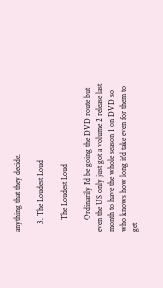anything that they decide.

    3. The Loudest Loud

      The Loudest Loud

      Ordinarily I'd be going the DVD route but even the US only just got a volume 2 release last month to have the whole season 1 on DVD so who knows how long it'd take even for them to get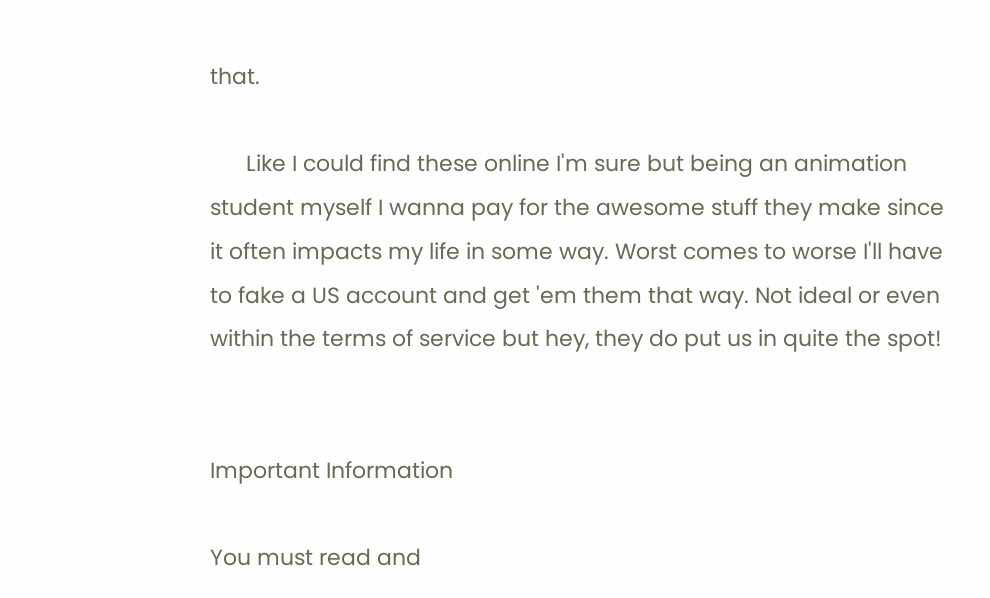that.

      Like I could find these online I'm sure but being an animation student myself I wanna pay for the awesome stuff they make since it often impacts my life in some way. Worst comes to worse I'll have to fake a US account and get 'em them that way. Not ideal or even within the terms of service but hey, they do put us in quite the spot!


Important Information

You must read and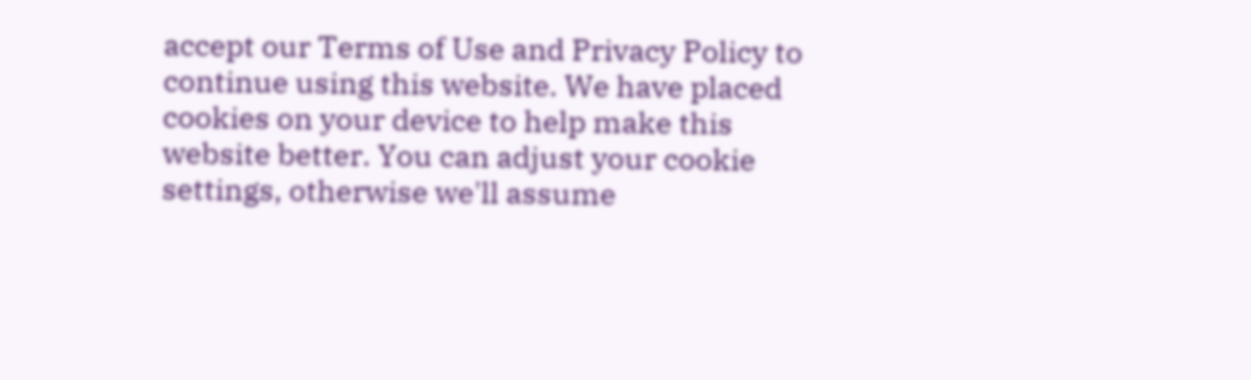accept our Terms of Use and Privacy Policy to continue using this website. We have placed cookies on your device to help make this website better. You can adjust your cookie settings, otherwise we'll assume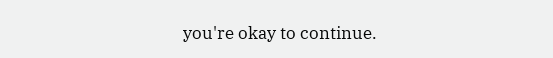you're okay to continue.